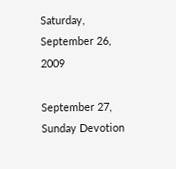Saturday, September 26, 2009

September 27, Sunday Devotion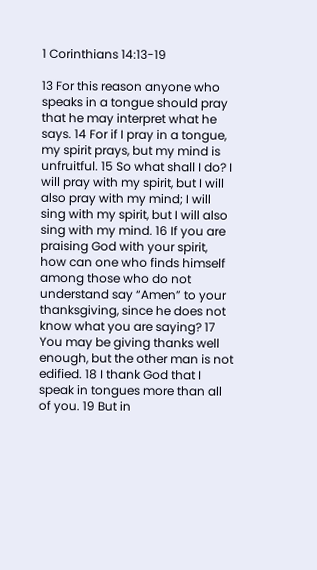1 Corinthians 14:13-19

13 For this reason anyone who speaks in a tongue should pray that he may interpret what he says. 14 For if I pray in a tongue, my spirit prays, but my mind is unfruitful. 15 So what shall I do? I will pray with my spirit, but I will also pray with my mind; I will sing with my spirit, but I will also sing with my mind. 16 If you are praising God with your spirit, how can one who finds himself among those who do not understand say “Amen” to your thanksgiving, since he does not know what you are saying? 17 You may be giving thanks well enough, but the other man is not edified. 18 I thank God that I speak in tongues more than all of you. 19 But in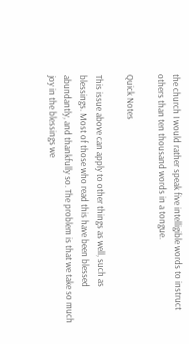the church I would rather speak five intelligible words to instruct others than ten thousand words in a tongue.

Quick Notes

This issue above can apply to other things as well, such as blessings. Most of those who read this have been blessed abundantly, and thankfully so. The problem is that we take so much joy in the blessings we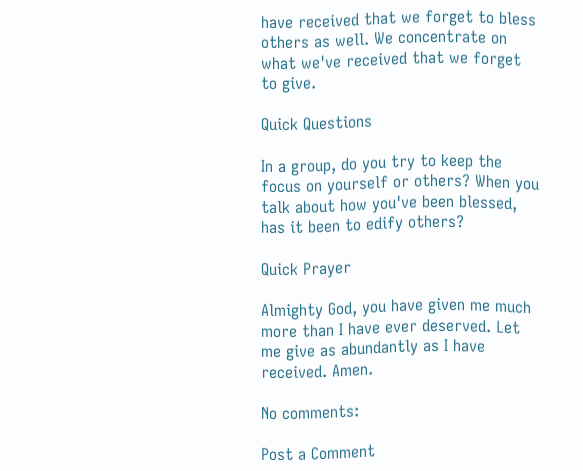have received that we forget to bless others as well. We concentrate on what we've received that we forget to give.

Quick Questions

In a group, do you try to keep the focus on yourself or others? When you talk about how you've been blessed, has it been to edify others?

Quick Prayer

Almighty God, you have given me much more than I have ever deserved. Let me give as abundantly as I have received. Amen.

No comments:

Post a Comment